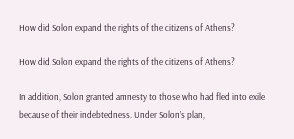How did Solon expand the rights of the citizens of Athens?

How did Solon expand the rights of the citizens of Athens?

In addition, Solon granted amnesty to those who had fled into exile because of their indebtedness. Under Solon’s plan,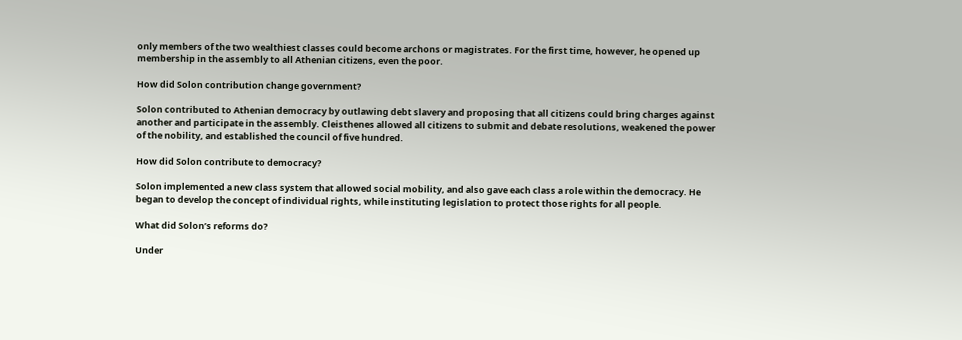only members of the two wealthiest classes could become archons or magistrates. For the first time, however, he opened up membership in the assembly to all Athenian citizens, even the poor.

How did Solon contribution change government?

Solon contributed to Athenian democracy by outlawing debt slavery and proposing that all citizens could bring charges against another and participate in the assembly. Cleisthenes allowed all citizens to submit and debate resolutions, weakened the power of the nobility, and established the council of five hundred.

How did Solon contribute to democracy?

Solon implemented a new class system that allowed social mobility, and also gave each class a role within the democracy. He began to develop the concept of individual rights, while instituting legislation to protect those rights for all people.

What did Solon’s reforms do?

Under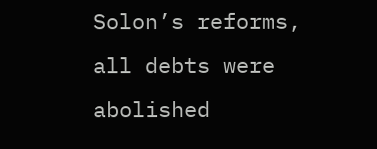Solon’s reforms, all debts were abolished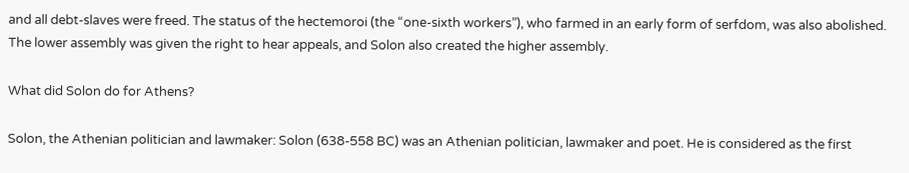and all debt-slaves were freed. The status of the hectemoroi (the “one-sixth workers”), who farmed in an early form of serfdom, was also abolished. The lower assembly was given the right to hear appeals, and Solon also created the higher assembly.

What did Solon do for Athens?

Solon, the Athenian politician and lawmaker: Solon (638-558 BC) was an Athenian politician, lawmaker and poet. He is considered as the first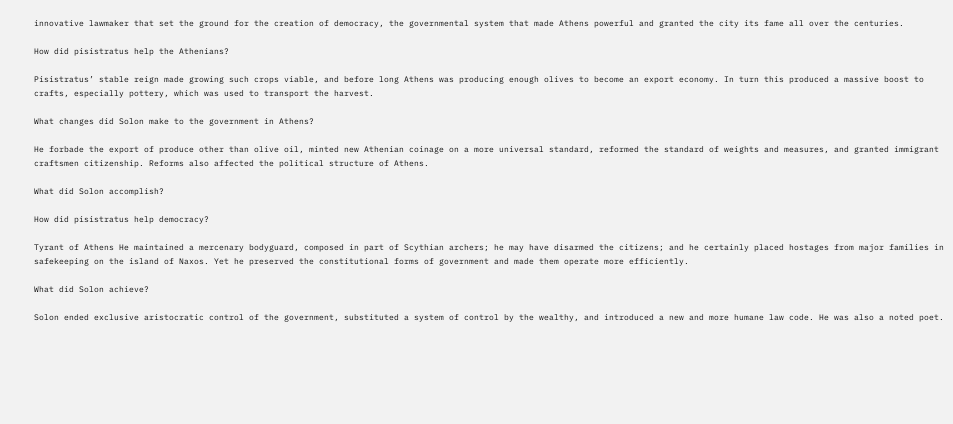innovative lawmaker that set the ground for the creation of democracy, the governmental system that made Athens powerful and granted the city its fame all over the centuries.

How did pisistratus help the Athenians?

Pisistratus’ stable reign made growing such crops viable, and before long Athens was producing enough olives to become an export economy. In turn this produced a massive boost to crafts, especially pottery, which was used to transport the harvest.

What changes did Solon make to the government in Athens?

He forbade the export of produce other than olive oil, minted new Athenian coinage on a more universal standard, reformed the standard of weights and measures, and granted immigrant craftsmen citizenship. Reforms also affected the political structure of Athens.

What did Solon accomplish?

How did pisistratus help democracy?

Tyrant of Athens He maintained a mercenary bodyguard, composed in part of Scythian archers; he may have disarmed the citizens; and he certainly placed hostages from major families in safekeeping on the island of Naxos. Yet he preserved the constitutional forms of government and made them operate more efficiently.

What did Solon achieve?

Solon ended exclusive aristocratic control of the government, substituted a system of control by the wealthy, and introduced a new and more humane law code. He was also a noted poet.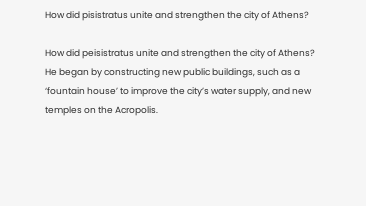How did pisistratus unite and strengthen the city of Athens?

How did peisistratus unite and strengthen the city of Athens? He began by constructing new public buildings, such as a ‘fountain house’ to improve the city’s water supply, and new temples on the Acropolis.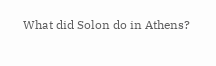What did Solon do in Athens?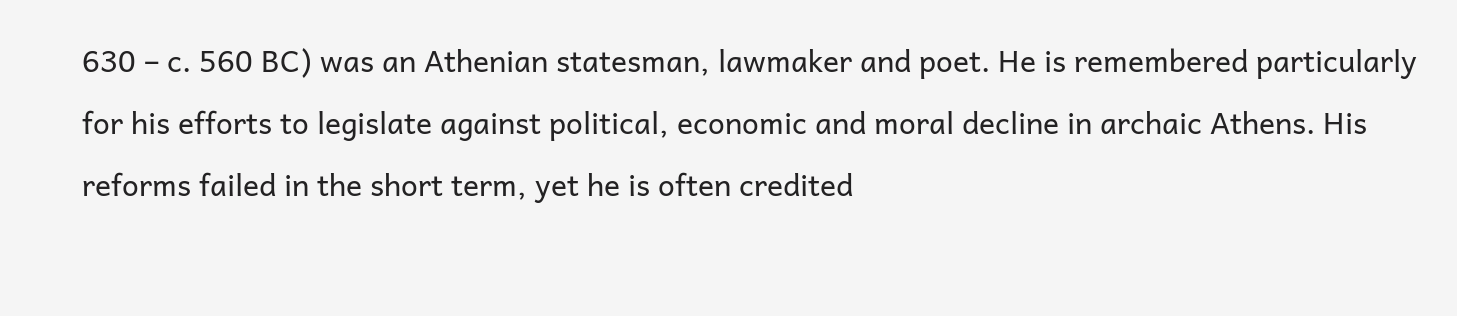630 – c. 560 BC) was an Athenian statesman, lawmaker and poet. He is remembered particularly for his efforts to legislate against political, economic and moral decline in archaic Athens. His reforms failed in the short term, yet he is often credited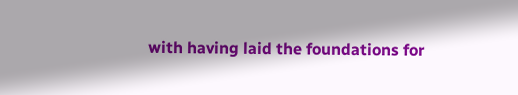with having laid the foundations for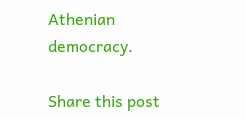Athenian democracy.

Share this post